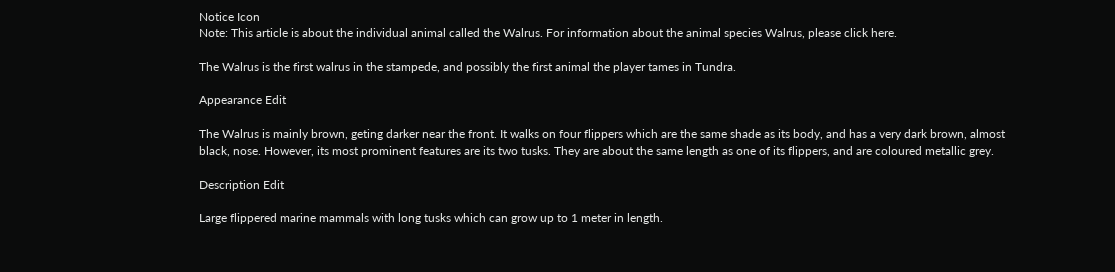Notice Icon
Note: This article is about the individual animal called the Walrus. For information about the animal species Walrus, please click here.

The Walrus is the first walrus in the stampede, and possibly the first animal the player tames in Tundra.

Appearance Edit

The Walrus is mainly brown, geting darker near the front. It walks on four flippers which are the same shade as its body, and has a very dark brown, almost black, nose. However, its most prominent features are its two tusks. They are about the same length as one of its flippers, and are coloured metallic grey.

Description Edit

Large flippered marine mammals with long tusks which can grow up to 1 meter in length.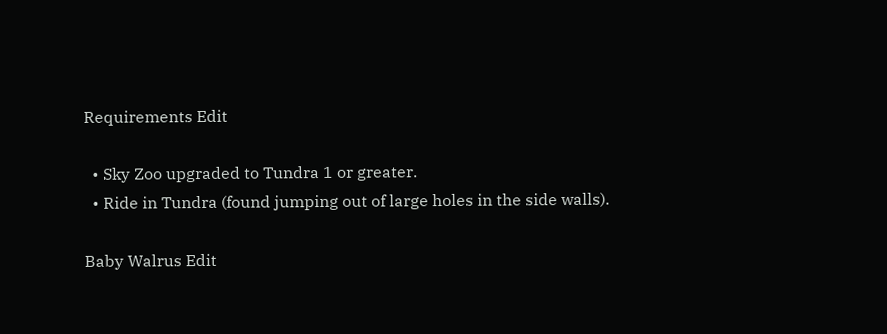Requirements Edit

  • Sky Zoo upgraded to Tundra 1 or greater.
  • Ride in Tundra (found jumping out of large holes in the side walls).

Baby Walrus Edit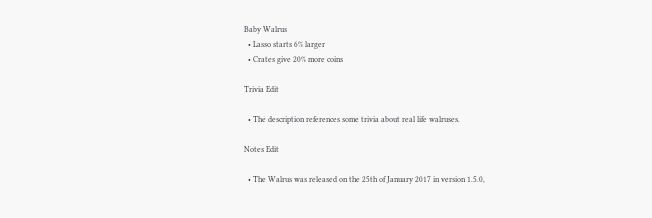Baby Walrus
  • Lasso starts 6% larger
  • Crates give 20% more coins

Trivia Edit

  • The description references some trivia about real life walruses.

Notes Edit

  • The Walrus was released on the 25th of January 2017 in version 1.5.0,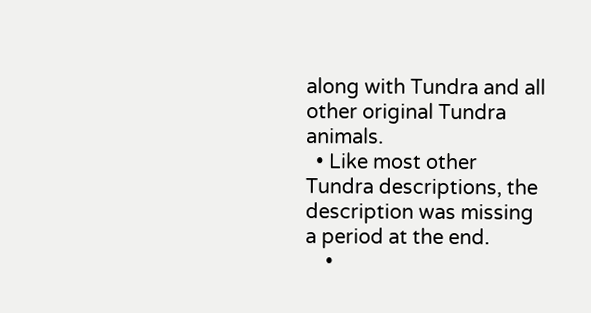along with Tundra and all other original Tundra animals.
  • Like most other Tundra descriptions, the description was missing a period at the end.
    •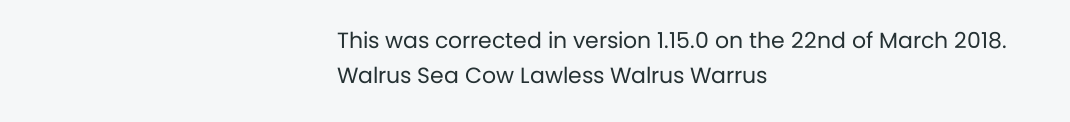This was corrected in version 1.15.0 on the 22nd of March 2018.
Walrus Sea Cow Lawless Walrus Warrus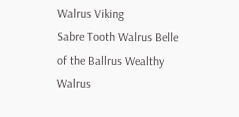Walrus Viking
Sabre Tooth Walrus Belle of the Ballrus Wealthy Walrus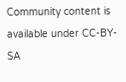Community content is available under CC-BY-SA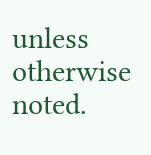unless otherwise noted.